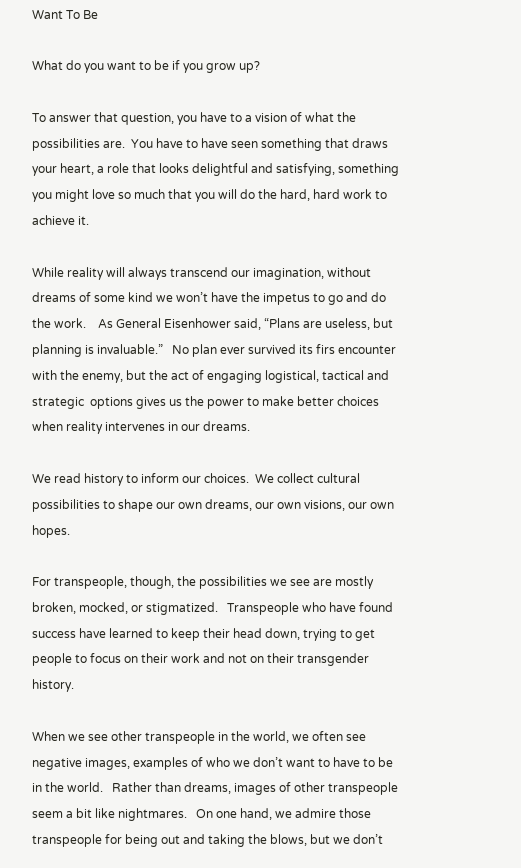Want To Be

What do you want to be if you grow up?

To answer that question, you have to a vision of what the possibilities are.  You have to have seen something that draws your heart, a role that looks delightful and satisfying, something you might love so much that you will do the hard, hard work to achieve it.

While reality will always transcend our imagination, without dreams of some kind we won’t have the impetus to go and do the work.    As General Eisenhower said, “Plans are useless, but planning is invaluable.”   No plan ever survived its firs encounter with the enemy, but the act of engaging logistical, tactical and strategic  options gives us the power to make better choices when reality intervenes in our dreams.

We read history to inform our choices.  We collect cultural possibilities to shape our own dreams, our own visions, our own hopes.

For transpeople, though, the possibilities we see are mostly broken, mocked, or stigmatized.   Transpeople who have found success have learned to keep their head down, trying to get people to focus on their work and not on their transgender history.

When we see other transpeople in the world, we often see negative images, examples of who we don’t want to have to be in the world.   Rather than dreams, images of other transpeople seem a bit like nightmares.   On one hand, we admire those transpeople for being out and taking the blows, but we don’t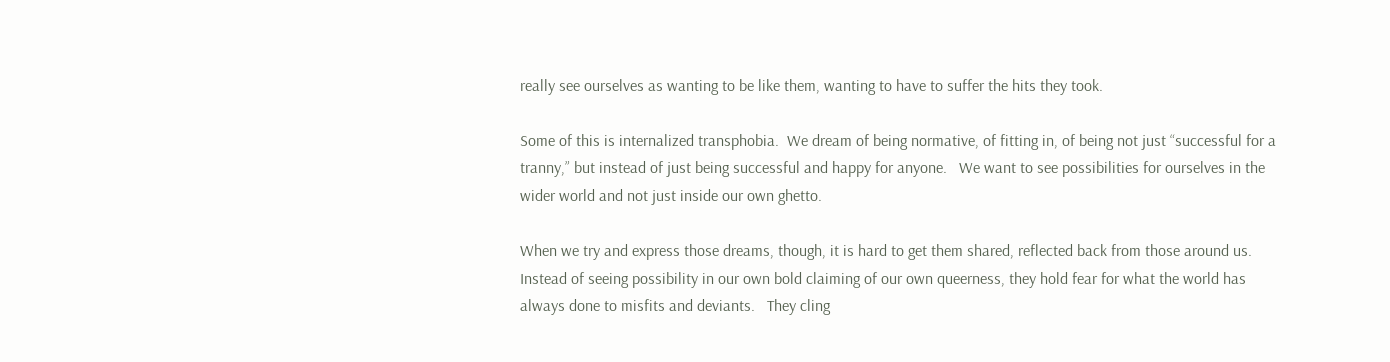really see ourselves as wanting to be like them, wanting to have to suffer the hits they took.

Some of this is internalized transphobia.  We dream of being normative, of fitting in, of being not just “successful for a tranny,” but instead of just being successful and happy for anyone.   We want to see possibilities for ourselves in the wider world and not just inside our own ghetto.

When we try and express those dreams, though, it is hard to get them shared, reflected back from those around us.   Instead of seeing possibility in our own bold claiming of our own queerness, they hold fear for what the world has always done to misfits and deviants.   They cling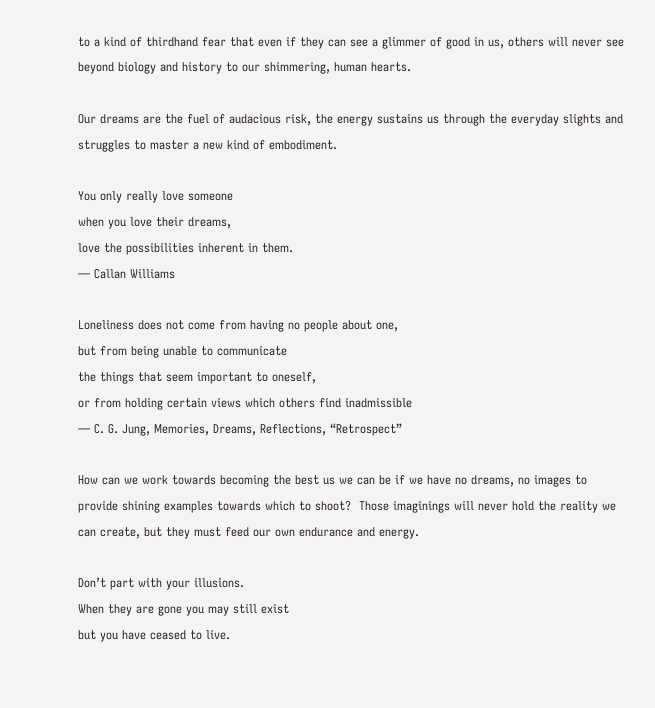to a kind of thirdhand fear that even if they can see a glimmer of good in us, others will never see beyond biology and history to our shimmering, human hearts.

Our dreams are the fuel of audacious risk, the energy sustains us through the everyday slights and struggles to master a new kind of embodiment.

You only really love someone
when you love their dreams,
love the possibilities inherent in them.
— Callan Williams

Loneliness does not come from having no people about one,
but from being unable to communicate
the things that seem important to oneself,
or from holding certain views which others find inadmissible
— C. G. Jung, Memories, Dreams, Reflections, “Retrospect”

How can we work towards becoming the best us we can be if we have no dreams, no images to provide shining examples towards which to shoot?  Those imaginings will never hold the reality we can create, but they must feed our own endurance and energy.

Don’t part with your illusions.
When they are gone you may still exist
but you have ceased to live.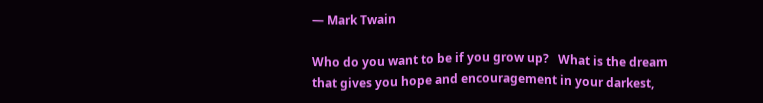— Mark Twain

Who do you want to be if you grow up?   What is the dream that gives you hope and encouragement in your darkest,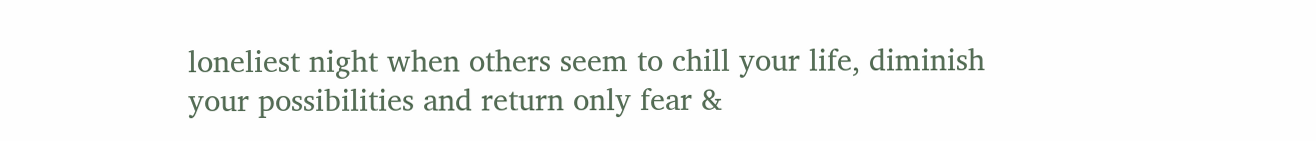loneliest night when others seem to chill your life, diminish your possibilities and return only fear &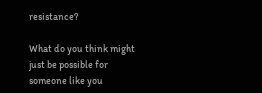resistance?

What do you think might just be possible for someone like you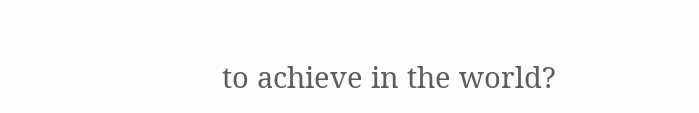to achieve in the world?